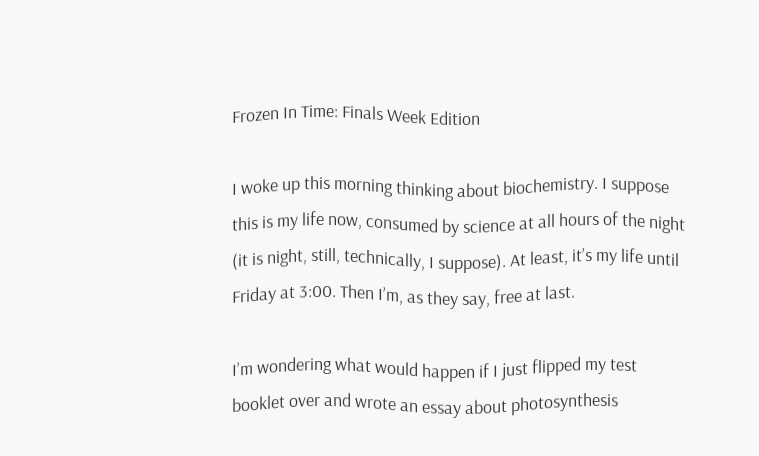Frozen In Time: Finals Week Edition

I woke up this morning thinking about biochemistry. I suppose this is my life now, consumed by science at all hours of the night (it is night, still, technically, I suppose). At least, it’s my life until Friday at 3:00. Then I’m, as they say, free at last.

I’m wondering what would happen if I just flipped my test booklet over and wrote an essay about photosynthesis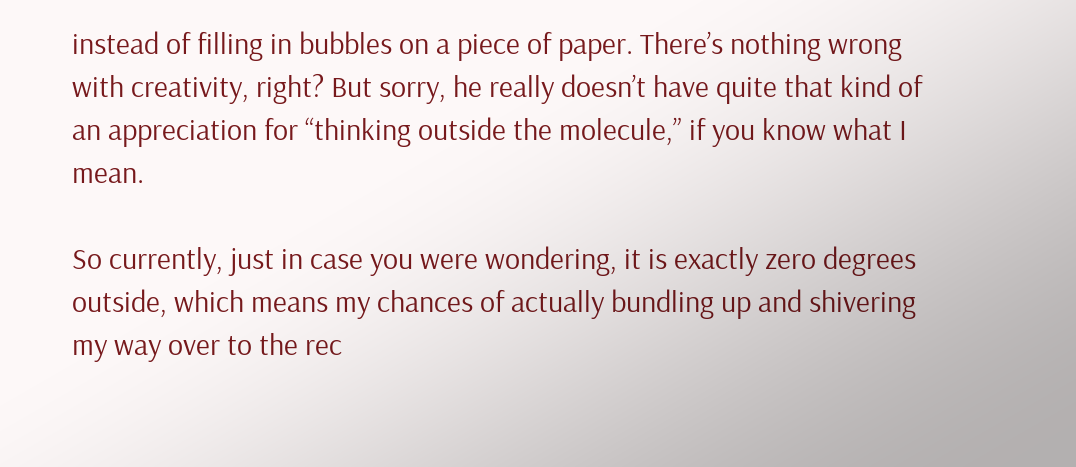instead of filling in bubbles on a piece of paper. There’s nothing wrong with creativity, right? But sorry, he really doesn’t have quite that kind of an appreciation for “thinking outside the molecule,” if you know what I mean.

So currently, just in case you were wondering, it is exactly zero degrees outside, which means my chances of actually bundling up and shivering my way over to the rec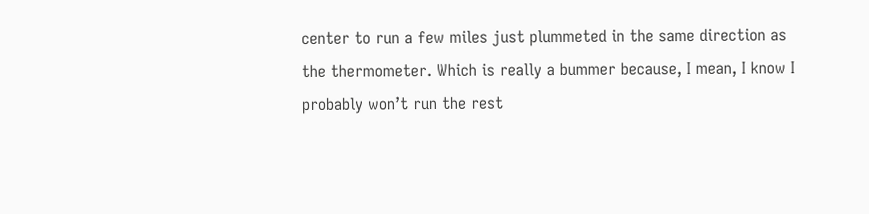center to run a few miles just plummeted in the same direction as the thermometer. Which is really a bummer because, I mean, I know I probably won’t run the rest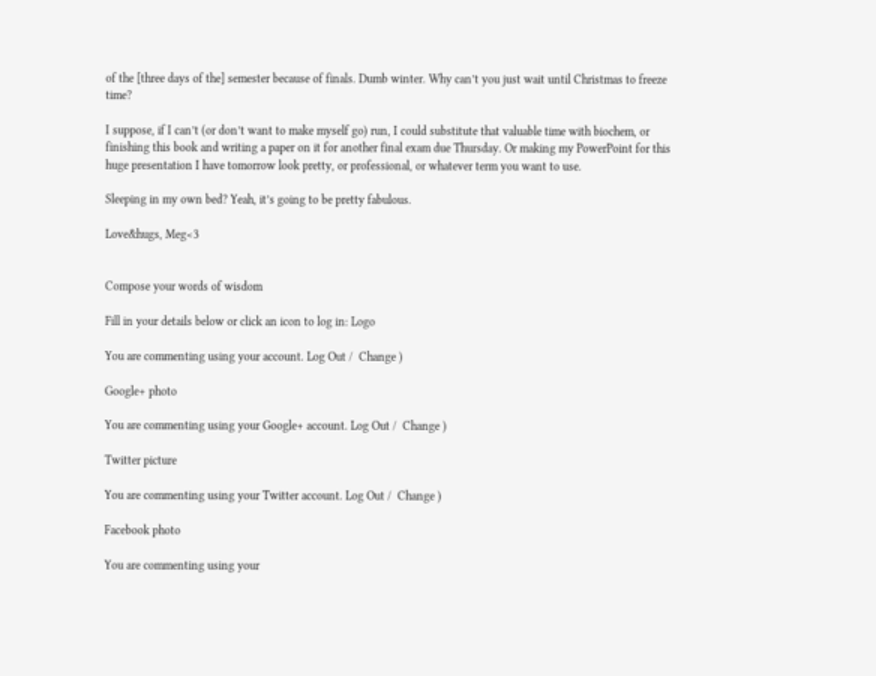of the [three days of the] semester because of finals. Dumb winter. Why can’t you just wait until Christmas to freeze time?

I suppose, if I can’t (or don’t want to make myself go) run, I could substitute that valuable time with biochem, or finishing this book and writing a paper on it for another final exam due Thursday. Or making my PowerPoint for this huge presentation I have tomorrow look pretty, or professional, or whatever term you want to use.

Sleeping in my own bed? Yeah, it’s going to be pretty fabulous.

Love&hugs, Meg<3


Compose your words of wisdom

Fill in your details below or click an icon to log in: Logo

You are commenting using your account. Log Out /  Change )

Google+ photo

You are commenting using your Google+ account. Log Out /  Change )

Twitter picture

You are commenting using your Twitter account. Log Out /  Change )

Facebook photo

You are commenting using your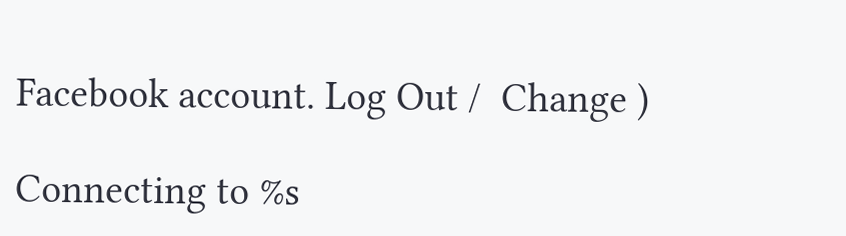Facebook account. Log Out /  Change )

Connecting to %s